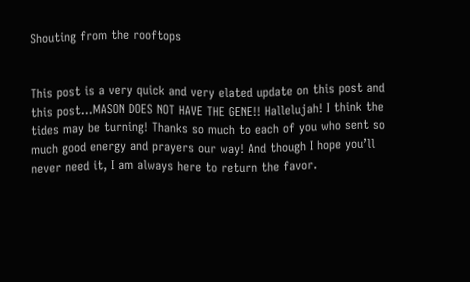Shouting from the rooftops


This post is a very quick and very elated update on this post and this post…MASON DOES NOT HAVE THE GENE!! Hallelujah! I think the tides may be turning! Thanks so much to each of you who sent so much good energy and prayers our way! And though I hope you’ll never need it, I am always here to return the favor.